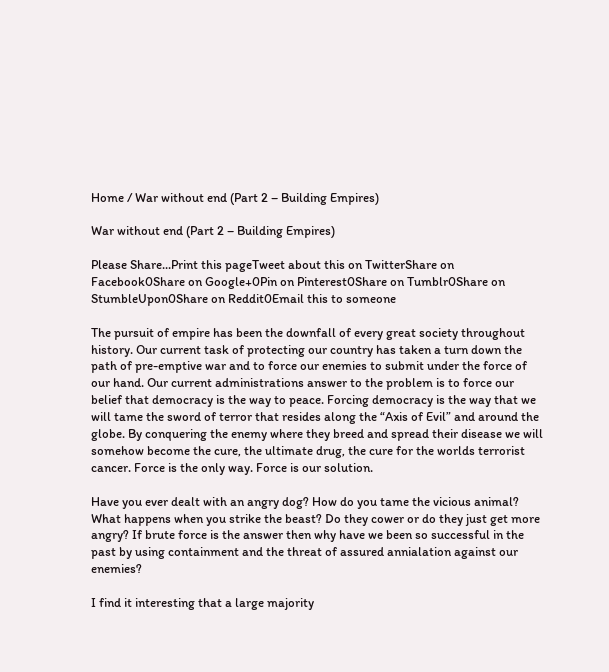Home / War without end (Part 2 – Building Empires)

War without end (Part 2 – Building Empires)

Please Share...Print this pageTweet about this on TwitterShare on Facebook0Share on Google+0Pin on Pinterest0Share on Tumblr0Share on StumbleUpon0Share on Reddit0Email this to someone

The pursuit of empire has been the downfall of every great society throughout history. Our current task of protecting our country has taken a turn down the path of pre-emptive war and to force our enemies to submit under the force of our hand. Our current administrations answer to the problem is to force our belief that democracy is the way to peace. Forcing democracy is the way that we will tame the sword of terror that resides along the “Axis of Evil” and around the globe. By conquering the enemy where they breed and spread their disease we will somehow become the cure, the ultimate drug, the cure for the worlds terrorist cancer. Force is the only way. Force is our solution.

Have you ever dealt with an angry dog? How do you tame the vicious animal? What happens when you strike the beast? Do they cower or do they just get more angry? If brute force is the answer then why have we been so successful in the past by using containment and the threat of assured annialation against our enemies?

I find it interesting that a large majority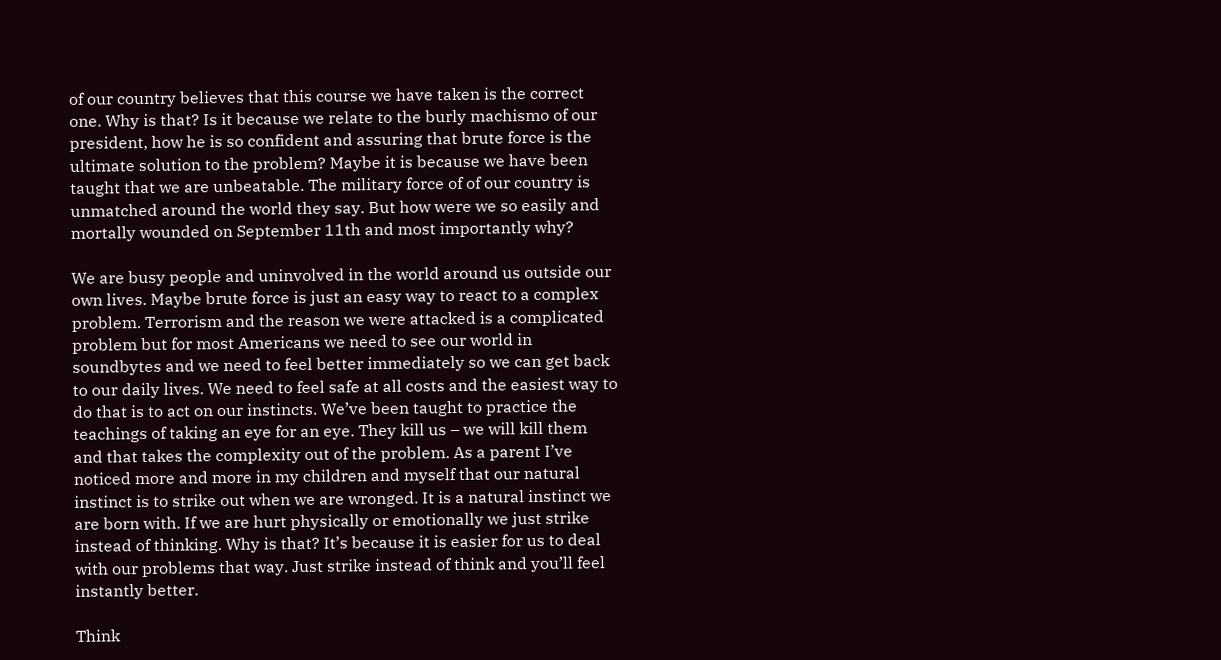of our country believes that this course we have taken is the correct one. Why is that? Is it because we relate to the burly machismo of our president, how he is so confident and assuring that brute force is the ultimate solution to the problem? Maybe it is because we have been taught that we are unbeatable. The military force of of our country is unmatched around the world they say. But how were we so easily and mortally wounded on September 11th and most importantly why?

We are busy people and uninvolved in the world around us outside our own lives. Maybe brute force is just an easy way to react to a complex problem. Terrorism and the reason we were attacked is a complicated problem but for most Americans we need to see our world in soundbytes and we need to feel better immediately so we can get back to our daily lives. We need to feel safe at all costs and the easiest way to do that is to act on our instincts. We’ve been taught to practice the teachings of taking an eye for an eye. They kill us – we will kill them and that takes the complexity out of the problem. As a parent I’ve noticed more and more in my children and myself that our natural instinct is to strike out when we are wronged. It is a natural instinct we are born with. If we are hurt physically or emotionally we just strike instead of thinking. Why is that? It’s because it is easier for us to deal with our problems that way. Just strike instead of think and you’ll feel instantly better.

Think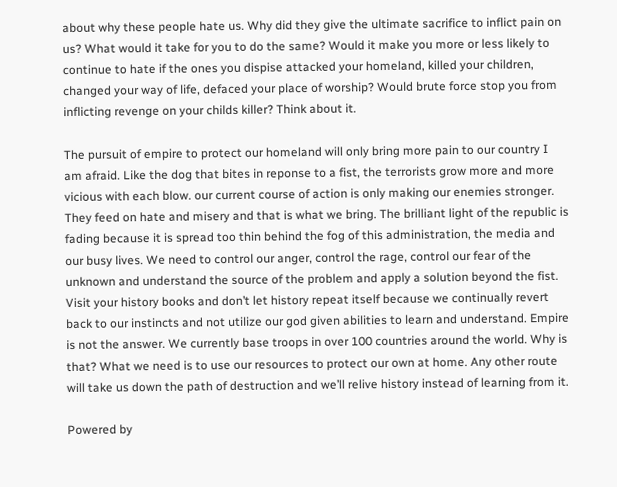about why these people hate us. Why did they give the ultimate sacrifice to inflict pain on us? What would it take for you to do the same? Would it make you more or less likely to continue to hate if the ones you dispise attacked your homeland, killed your children, changed your way of life, defaced your place of worship? Would brute force stop you from inflicting revenge on your childs killer? Think about it.

The pursuit of empire to protect our homeland will only bring more pain to our country I am afraid. Like the dog that bites in reponse to a fist, the terrorists grow more and more vicious with each blow. our current course of action is only making our enemies stronger. They feed on hate and misery and that is what we bring. The brilliant light of the republic is fading because it is spread too thin behind the fog of this administration, the media and our busy lives. We need to control our anger, control the rage, control our fear of the unknown and understand the source of the problem and apply a solution beyond the fist. Visit your history books and don’t let history repeat itself because we continually revert back to our instincts and not utilize our god given abilities to learn and understand. Empire is not the answer. We currently base troops in over 100 countries around the world. Why is that? What we need is to use our resources to protect our own at home. Any other route will take us down the path of destruction and we’ll relive history instead of learning from it.

Powered by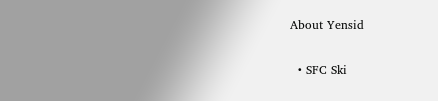About Yensid

  • SFC Ski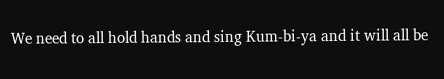We need to all hold hands and sing Kum-bi-ya and it will all be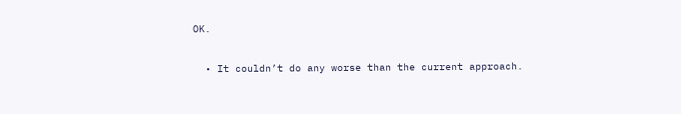OK.

  • It couldn’t do any worse than the current approach.